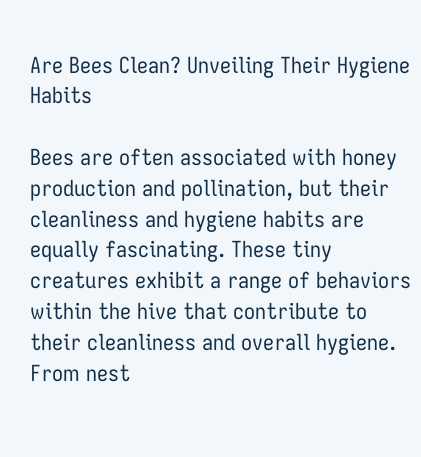Are Bees Clean? Unveiling Their Hygiene Habits

Bees are often associated with honey production and pollination, but their cleanliness and hygiene habits are equally fascinating. These tiny creatures exhibit a range of behaviors within the hive that contribute to their cleanliness and overall hygiene. From nest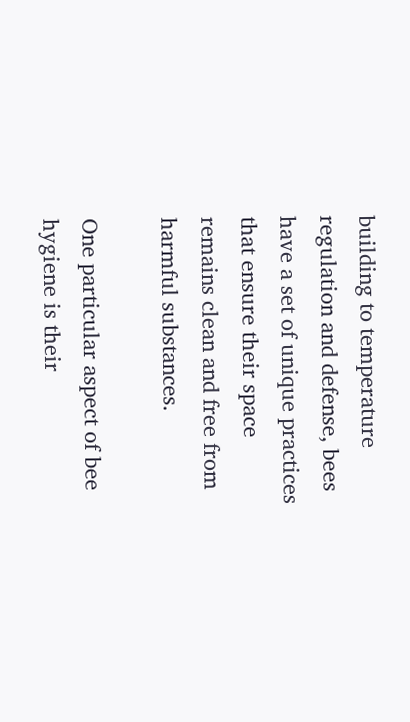building to temperature regulation and defense, bees have a set of unique practices that ensure their space remains clean and free from harmful substances.

One particular aspect of bee hygiene is their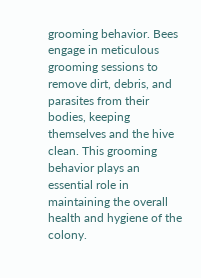grooming behavior. Bees engage in meticulous grooming sessions to remove dirt, debris, and parasites from their bodies, keeping themselves and the hive clean. This grooming behavior plays an essential role in maintaining the overall health and hygiene of the colony.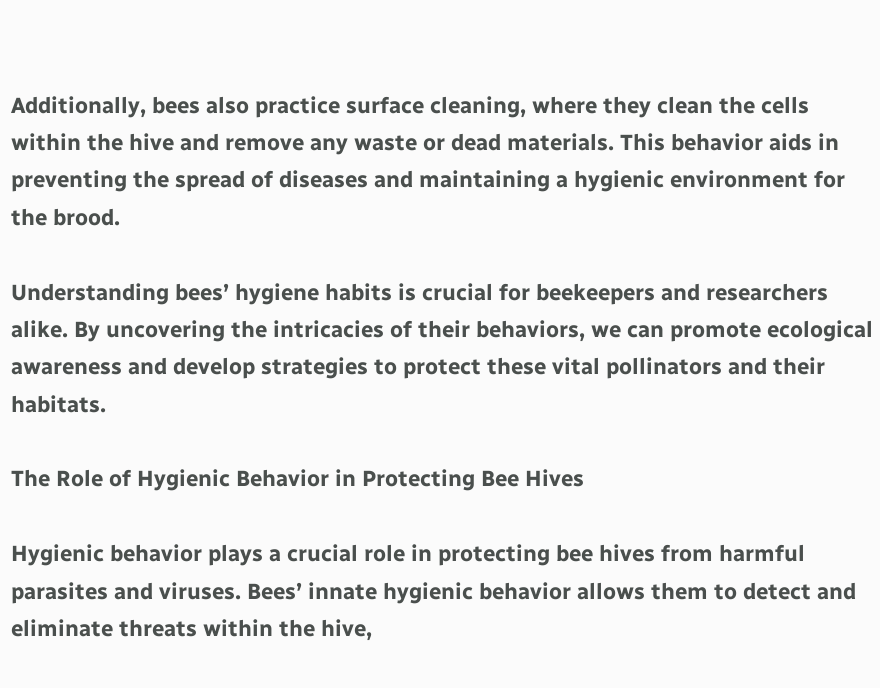Additionally, bees also practice surface cleaning, where they clean the cells within the hive and remove any waste or dead materials. This behavior aids in preventing the spread of diseases and maintaining a hygienic environment for the brood.

Understanding bees’ hygiene habits is crucial for beekeepers and researchers alike. By uncovering the intricacies of their behaviors, we can promote ecological awareness and develop strategies to protect these vital pollinators and their habitats.

The Role of Hygienic Behavior in Protecting Bee Hives

Hygienic behavior plays a crucial role in protecting bee hives from harmful parasites and viruses. Bees’ innate hygienic behavior allows them to detect and eliminate threats within the hive,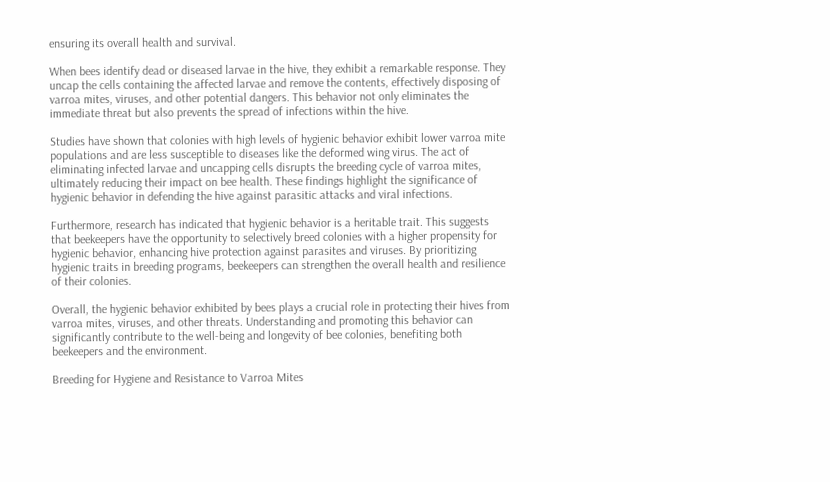ensuring its overall health and survival.

When bees identify dead or diseased larvae in the hive, they exhibit a remarkable response. They uncap the cells containing the affected larvae and remove the contents, effectively disposing of varroa mites, viruses, and other potential dangers. This behavior not only eliminates the immediate threat but also prevents the spread of infections within the hive.

Studies have shown that colonies with high levels of hygienic behavior exhibit lower varroa mite populations and are less susceptible to diseases like the deformed wing virus. The act of eliminating infected larvae and uncapping cells disrupts the breeding cycle of varroa mites, ultimately reducing their impact on bee health. These findings highlight the significance of hygienic behavior in defending the hive against parasitic attacks and viral infections.

Furthermore, research has indicated that hygienic behavior is a heritable trait. This suggests that beekeepers have the opportunity to selectively breed colonies with a higher propensity for hygienic behavior, enhancing hive protection against parasites and viruses. By prioritizing hygienic traits in breeding programs, beekeepers can strengthen the overall health and resilience of their colonies.

Overall, the hygienic behavior exhibited by bees plays a crucial role in protecting their hives from varroa mites, viruses, and other threats. Understanding and promoting this behavior can significantly contribute to the well-being and longevity of bee colonies, benefiting both beekeepers and the environment.

Breeding for Hygiene and Resistance to Varroa Mites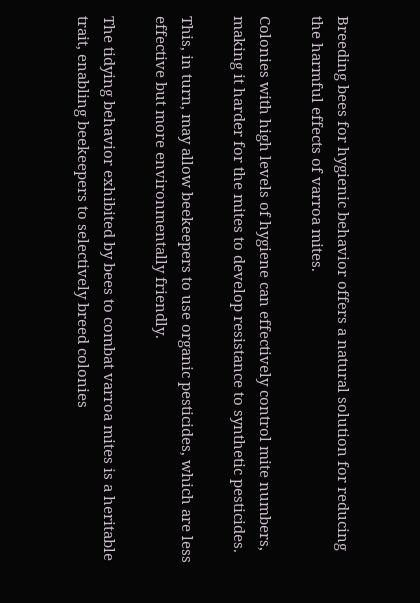Breeding bees for hygienic behavior offers a natural solution for reducing the harmful effects of varroa mites.

Colonies with high levels of hygiene can effectively control mite numbers, making it harder for the mites to develop resistance to synthetic pesticides.

This, in turn, may allow beekeepers to use organic pesticides, which are less effective but more environmentally friendly.

The tidying behavior exhibited by bees to combat varroa mites is a heritable trait, enabling beekeepers to selectively breed colonies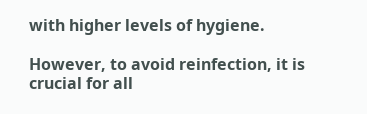with higher levels of hygiene.

However, to avoid reinfection, it is crucial for all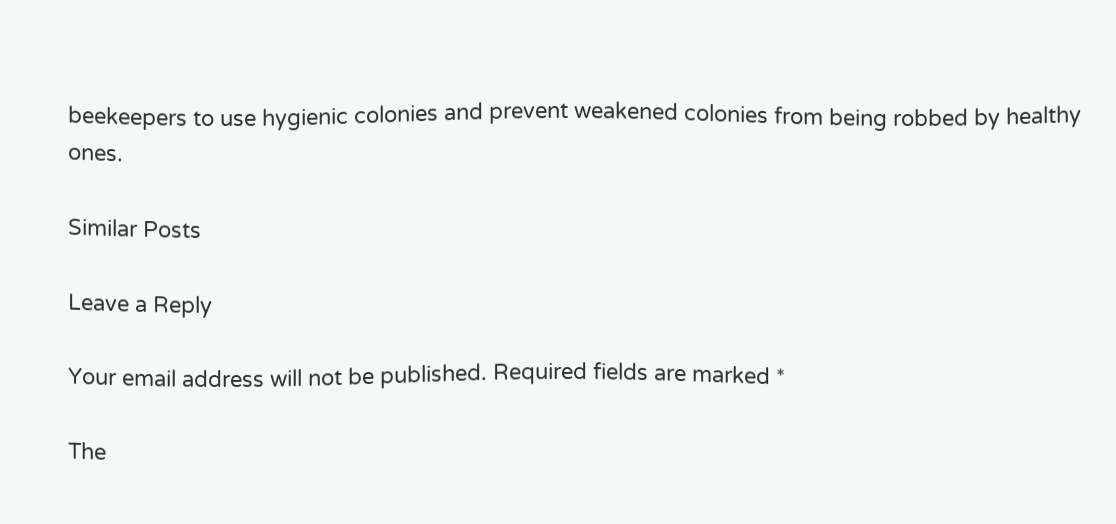beekeepers to use hygienic colonies and prevent weakened colonies from being robbed by healthy ones.

Similar Posts

Leave a Reply

Your email address will not be published. Required fields are marked *

The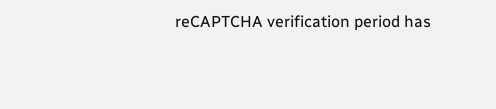reCAPTCHA verification period has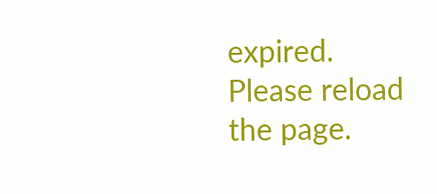expired. Please reload the page.